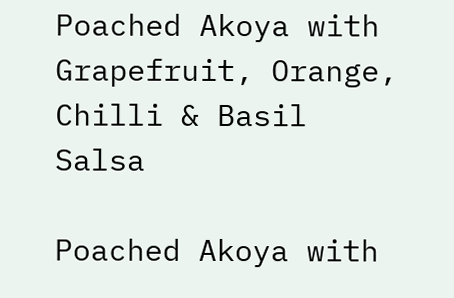Poached Akoya with Grapefruit, Orange, Chilli & Basil Salsa

Poached Akoya with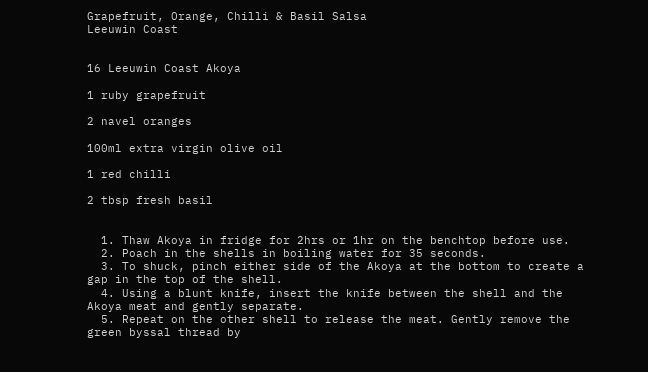Grapefruit, Orange, Chilli & Basil Salsa
Leeuwin Coast


16 Leeuwin Coast Akoya

1 ruby grapefruit

2 navel oranges

100ml extra virgin olive oil

1 red chilli

2 tbsp fresh basil


  1. Thaw Akoya in fridge for 2hrs or 1hr on the benchtop before use.
  2. Poach in the shells in boiling water for 35 seconds.
  3. To shuck, pinch either side of the Akoya at the bottom to create a gap in the top of the shell.
  4. Using a blunt knife, insert the knife between the shell and the Akoya meat and gently separate.
  5. Repeat on the other shell to release the meat. Gently remove the green byssal thread by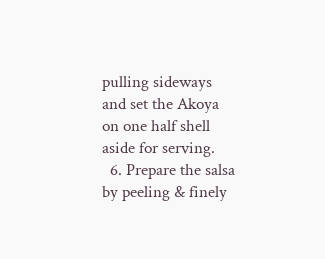pulling sideways and set the Akoya on one half shell aside for serving.
  6. Prepare the salsa by peeling & finely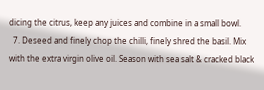dicing the citrus, keep any juices and combine in a small bowl.
  7. Deseed and finely chop the chilli, finely shred the basil. Mix with the extra virgin olive oil. Season with sea salt & cracked black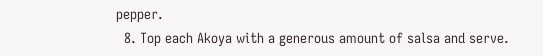pepper.
  8. Top each Akoya with a generous amount of salsa and serve.